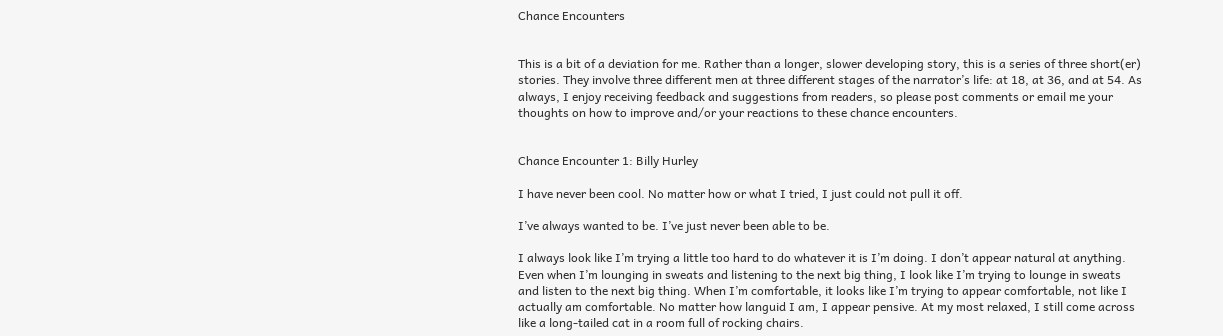Chance Encounters


This is a bit of a deviation for me. Rather than a longer, slower developing story, this is a series of three short(er) stories. They involve three different men at three different stages of the narrator’s life: at 18, at 36, and at 54. As always, I enjoy receiving feedback and suggestions from readers, so please post comments or email me your thoughts on how to improve and/or your reactions to these chance encounters.


Chance Encounter 1: Billy Hurley

I have never been cool. No matter how or what I tried, I just could not pull it off.

I’ve always wanted to be. I’ve just never been able to be.

I always look like I’m trying a little too hard to do whatever it is I’m doing. I don’t appear natural at anything. Even when I’m lounging in sweats and listening to the next big thing, I look like I’m trying to lounge in sweats and listen to the next big thing. When I’m comfortable, it looks like I’m trying to appear comfortable, not like I actually am comfortable. No matter how languid I am, I appear pensive. At my most relaxed, I still come across like a long-tailed cat in a room full of rocking chairs.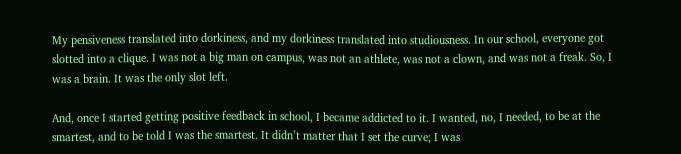My pensiveness translated into dorkiness, and my dorkiness translated into studiousness. In our school, everyone got slotted into a clique. I was not a big man on campus, was not an athlete, was not a clown, and was not a freak. So, I was a brain. It was the only slot left.

And, once I started getting positive feedback in school, I became addicted to it. I wanted, no, I needed, to be at the smartest, and to be told I was the smartest. It didn’t matter that I set the curve; I was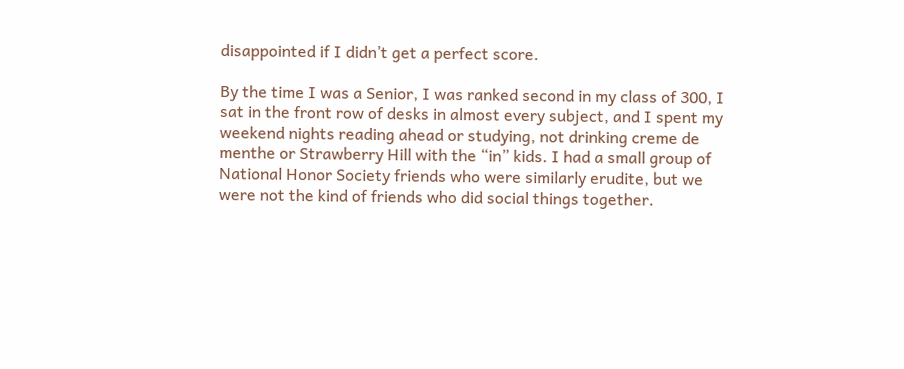disappointed if I didn’t get a perfect score.

By the time I was a Senior, I was ranked second in my class of 300, I sat in the front row of desks in almost every subject, and I spent my weekend nights reading ahead or studying, not drinking creme de menthe or Strawberry Hill with the “in” kids. I had a small group of National Honor Society friends who were similarly erudite, but we were not the kind of friends who did social things together.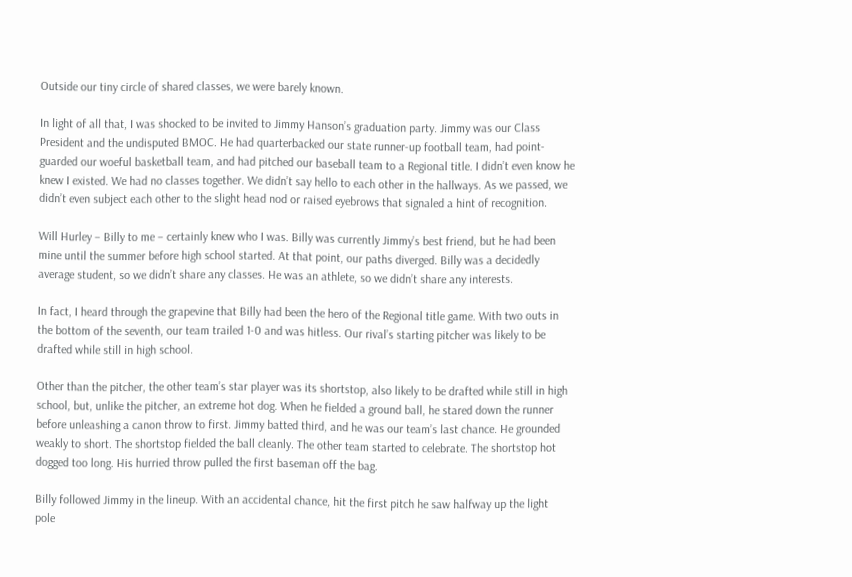Outside our tiny circle of shared classes, we were barely known.

In light of all that, I was shocked to be invited to Jimmy Hanson’s graduation party. Jimmy was our Class President and the undisputed BMOC. He had quarterbacked our state runner-up football team, had point-guarded our woeful basketball team, and had pitched our baseball team to a Regional title. I didn’t even know he knew I existed. We had no classes together. We didn’t say hello to each other in the hallways. As we passed, we didn’t even subject each other to the slight head nod or raised eyebrows that signaled a hint of recognition.

Will Hurley – Billy to me – certainly knew who I was. Billy was currently Jimmy’s best friend, but he had been mine until the summer before high school started. At that point, our paths diverged. Billy was a decidedly average student, so we didn’t share any classes. He was an athlete, so we didn’t share any interests.

In fact, I heard through the grapevine that Billy had been the hero of the Regional title game. With two outs in the bottom of the seventh, our team trailed 1-0 and was hitless. Our rival’s starting pitcher was likely to be drafted while still in high school.

Other than the pitcher, the other team’s star player was its shortstop, also likely to be drafted while still in high school, but, unlike the pitcher, an extreme hot dog. When he fielded a ground ball, he stared down the runner before unleashing a canon throw to first. Jimmy batted third, and he was our team’s last chance. He grounded weakly to short. The shortstop fielded the ball cleanly. The other team started to celebrate. The shortstop hot dogged too long. His hurried throw pulled the first baseman off the bag.

Billy followed Jimmy in the lineup. With an accidental chance, hit the first pitch he saw halfway up the light pole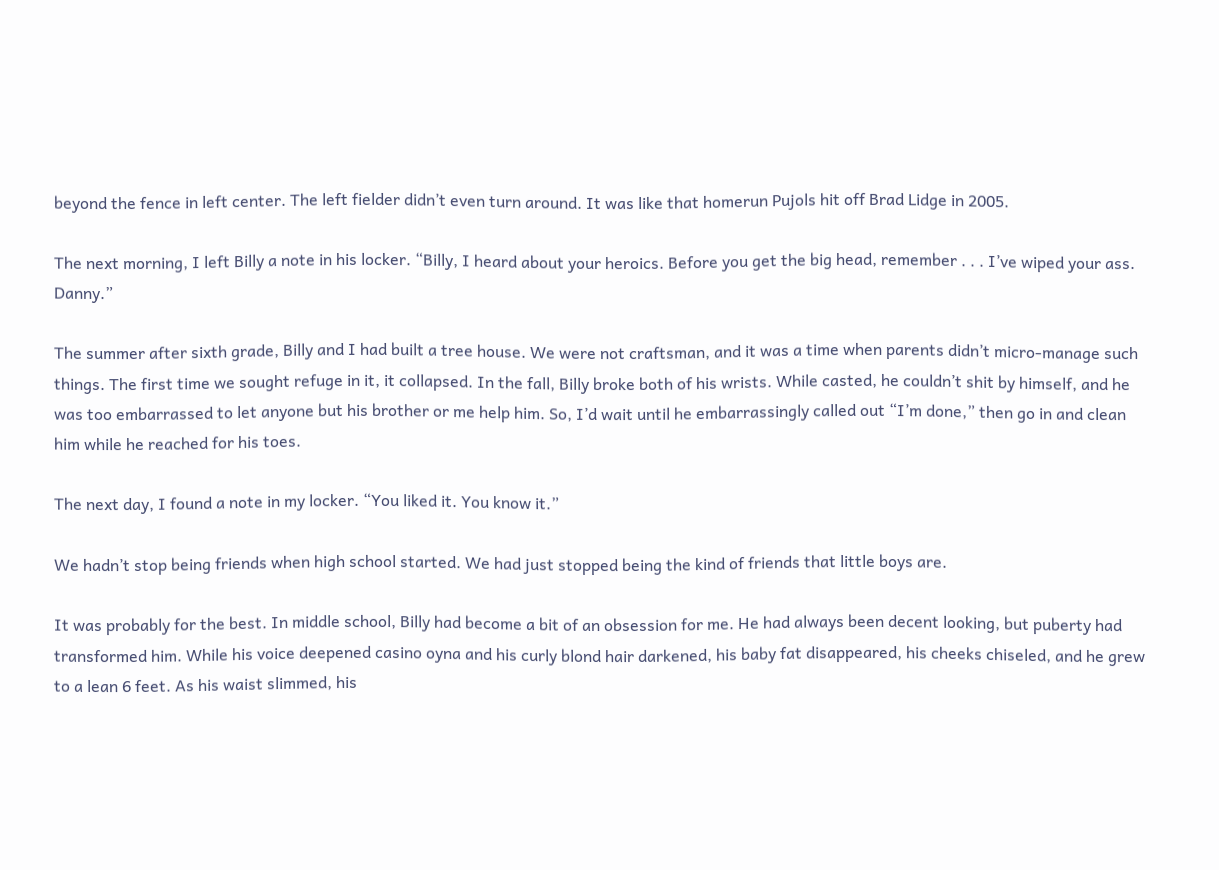beyond the fence in left center. The left fielder didn’t even turn around. It was like that homerun Pujols hit off Brad Lidge in 2005.

The next morning, I left Billy a note in his locker. “Billy, I heard about your heroics. Before you get the big head, remember . . . I’ve wiped your ass. Danny.”

The summer after sixth grade, Billy and I had built a tree house. We were not craftsman, and it was a time when parents didn’t micro-manage such things. The first time we sought refuge in it, it collapsed. In the fall, Billy broke both of his wrists. While casted, he couldn’t shit by himself, and he was too embarrassed to let anyone but his brother or me help him. So, I’d wait until he embarrassingly called out “I’m done,” then go in and clean him while he reached for his toes.

The next day, I found a note in my locker. “You liked it. You know it.”

We hadn’t stop being friends when high school started. We had just stopped being the kind of friends that little boys are.

It was probably for the best. In middle school, Billy had become a bit of an obsession for me. He had always been decent looking, but puberty had transformed him. While his voice deepened casino oyna and his curly blond hair darkened, his baby fat disappeared, his cheeks chiseled, and he grew to a lean 6 feet. As his waist slimmed, his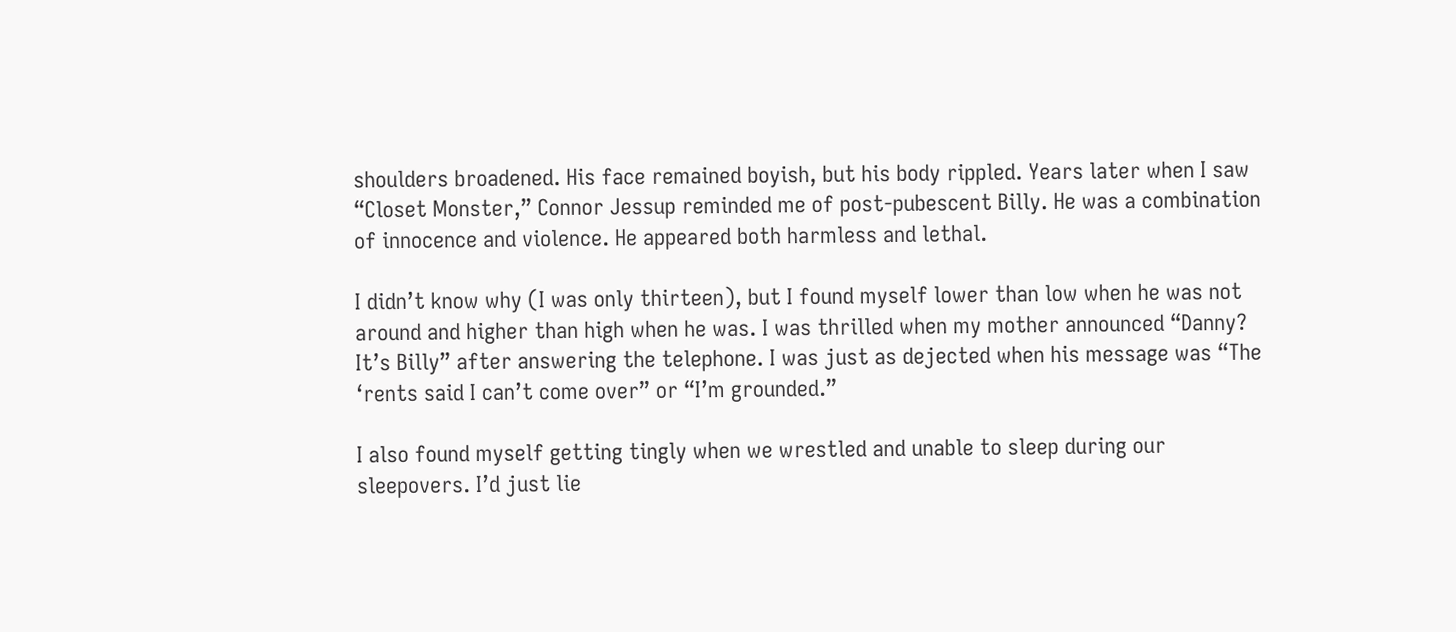shoulders broadened. His face remained boyish, but his body rippled. Years later when I saw “Closet Monster,” Connor Jessup reminded me of post-pubescent Billy. He was a combination of innocence and violence. He appeared both harmless and lethal.

I didn’t know why (I was only thirteen), but I found myself lower than low when he was not around and higher than high when he was. I was thrilled when my mother announced “Danny? It’s Billy” after answering the telephone. I was just as dejected when his message was “The ‘rents said I can’t come over” or “I’m grounded.”

I also found myself getting tingly when we wrestled and unable to sleep during our sleepovers. I’d just lie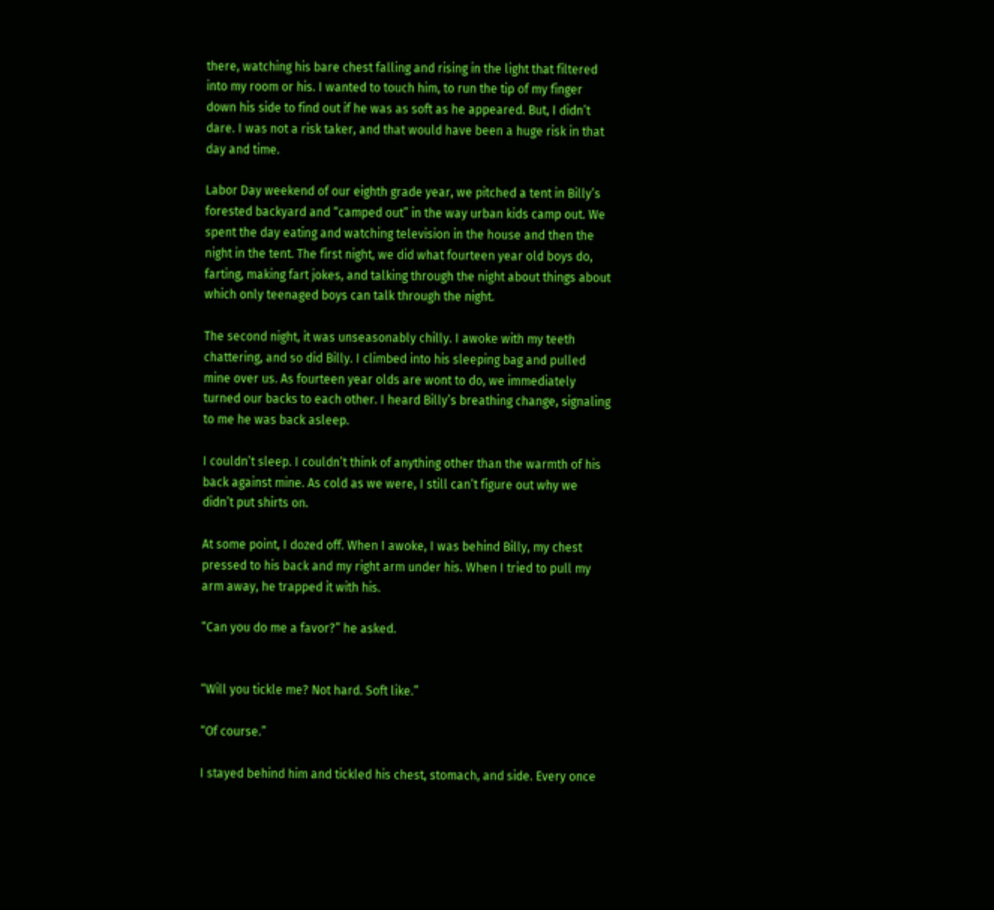there, watching his bare chest falling and rising in the light that filtered into my room or his. I wanted to touch him, to run the tip of my finger down his side to find out if he was as soft as he appeared. But, I didn’t dare. I was not a risk taker, and that would have been a huge risk in that day and time.

Labor Day weekend of our eighth grade year, we pitched a tent in Billy’s forested backyard and “camped out” in the way urban kids camp out. We spent the day eating and watching television in the house and then the night in the tent. The first night, we did what fourteen year old boys do, farting, making fart jokes, and talking through the night about things about which only teenaged boys can talk through the night.

The second night, it was unseasonably chilly. I awoke with my teeth chattering, and so did Billy. I climbed into his sleeping bag and pulled mine over us. As fourteen year olds are wont to do, we immediately turned our backs to each other. I heard Billy’s breathing change, signaling to me he was back asleep.

I couldn’t sleep. I couldn’t think of anything other than the warmth of his back against mine. As cold as we were, I still can’t figure out why we didn’t put shirts on.

At some point, I dozed off. When I awoke, I was behind Billy, my chest pressed to his back and my right arm under his. When I tried to pull my arm away, he trapped it with his.

“Can you do me a favor?” he asked.


“Will you tickle me? Not hard. Soft like.”

“Of course.”

I stayed behind him and tickled his chest, stomach, and side. Every once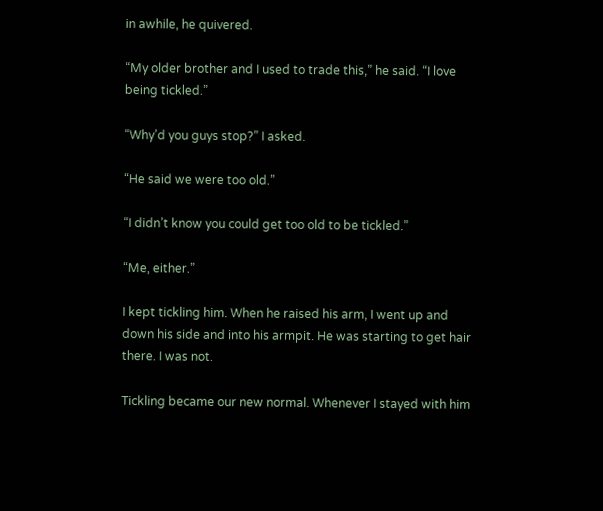in awhile, he quivered.

“My older brother and I used to trade this,” he said. “I love being tickled.”

“Why’d you guys stop?” I asked.

“He said we were too old.”

“I didn’t know you could get too old to be tickled.”

“Me, either.”

I kept tickling him. When he raised his arm, I went up and down his side and into his armpit. He was starting to get hair there. I was not.

Tickling became our new normal. Whenever I stayed with him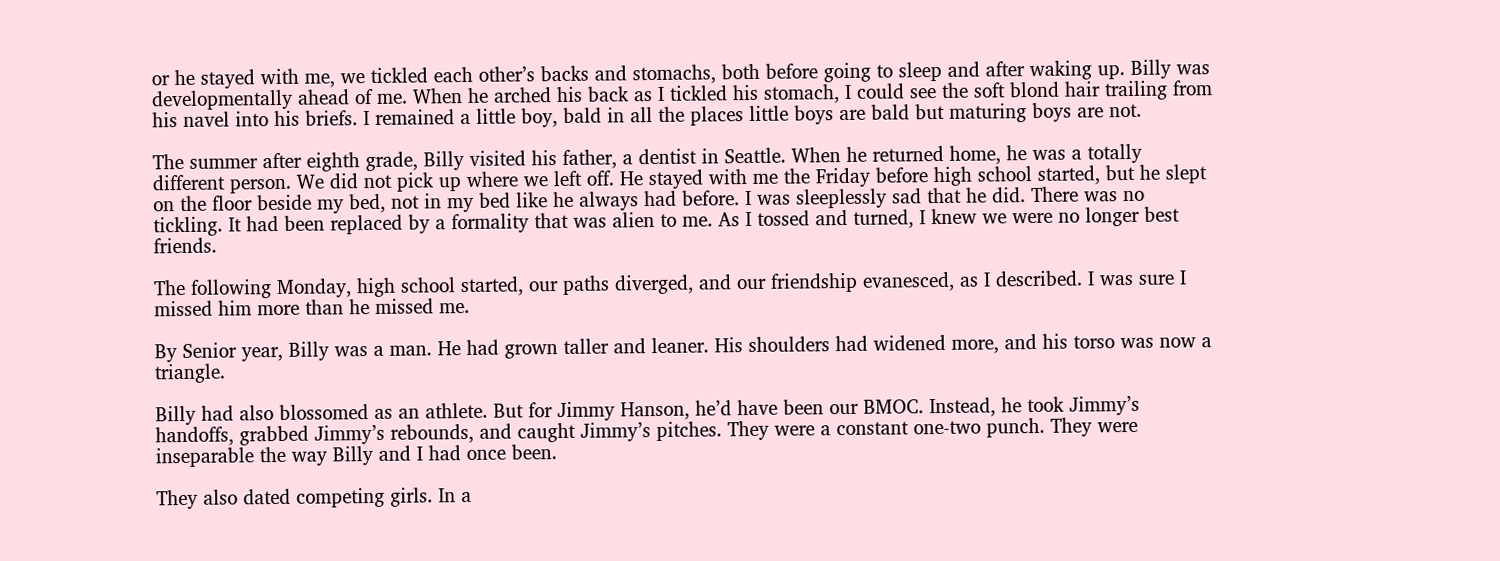or he stayed with me, we tickled each other’s backs and stomachs, both before going to sleep and after waking up. Billy was developmentally ahead of me. When he arched his back as I tickled his stomach, I could see the soft blond hair trailing from his navel into his briefs. I remained a little boy, bald in all the places little boys are bald but maturing boys are not.

The summer after eighth grade, Billy visited his father, a dentist in Seattle. When he returned home, he was a totally different person. We did not pick up where we left off. He stayed with me the Friday before high school started, but he slept on the floor beside my bed, not in my bed like he always had before. I was sleeplessly sad that he did. There was no tickling. It had been replaced by a formality that was alien to me. As I tossed and turned, I knew we were no longer best friends.

The following Monday, high school started, our paths diverged, and our friendship evanesced, as I described. I was sure I missed him more than he missed me.

By Senior year, Billy was a man. He had grown taller and leaner. His shoulders had widened more, and his torso was now a triangle.

Billy had also blossomed as an athlete. But for Jimmy Hanson, he’d have been our BMOC. Instead, he took Jimmy’s handoffs, grabbed Jimmy’s rebounds, and caught Jimmy’s pitches. They were a constant one-two punch. They were inseparable the way Billy and I had once been.

They also dated competing girls. In a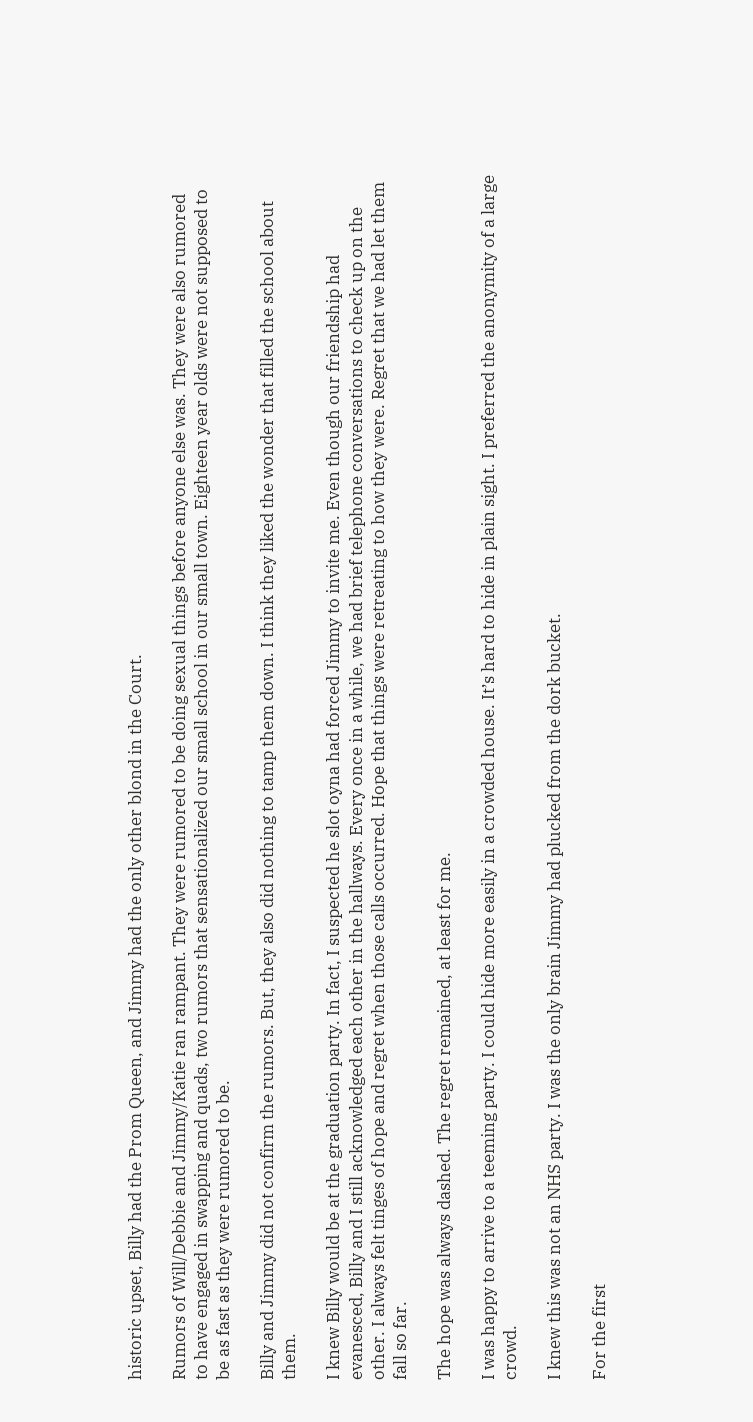historic upset, Billy had the Prom Queen, and Jimmy had the only other blond in the Court.

Rumors of Will/Debbie and Jimmy/Katie ran rampant. They were rumored to be doing sexual things before anyone else was. They were also rumored to have engaged in swapping and quads, two rumors that sensationalized our small school in our small town. Eighteen year olds were not supposed to be as fast as they were rumored to be.

Billy and Jimmy did not confirm the rumors. But, they also did nothing to tamp them down. I think they liked the wonder that filled the school about them.

I knew Billy would be at the graduation party. In fact, I suspected he slot oyna had forced Jimmy to invite me. Even though our friendship had evanesced, Billy and I still acknowledged each other in the hallways. Every once in a while, we had brief telephone conversations to check up on the other. I always felt tinges of hope and regret when those calls occurred. Hope that things were retreating to how they were. Regret that we had let them fall so far.

The hope was always dashed. The regret remained, at least for me.

I was happy to arrive to a teeming party. I could hide more easily in a crowded house. It’s hard to hide in plain sight. I preferred the anonymity of a large crowd.

I knew this was not an NHS party. I was the only brain Jimmy had plucked from the dork bucket.

For the first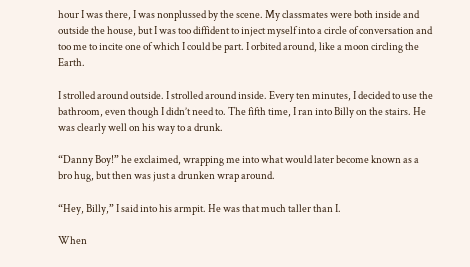hour I was there, I was nonplussed by the scene. My classmates were both inside and outside the house, but I was too diffident to inject myself into a circle of conversation and too me to incite one of which I could be part. I orbited around, like a moon circling the Earth.

I strolled around outside. I strolled around inside. Every ten minutes, I decided to use the bathroom, even though I didn’t need to. The fifth time, I ran into Billy on the stairs. He was clearly well on his way to a drunk.

“Danny Boy!” he exclaimed, wrapping me into what would later become known as a bro hug, but then was just a drunken wrap around.

“Hey, Billy,” I said into his armpit. He was that much taller than I.

When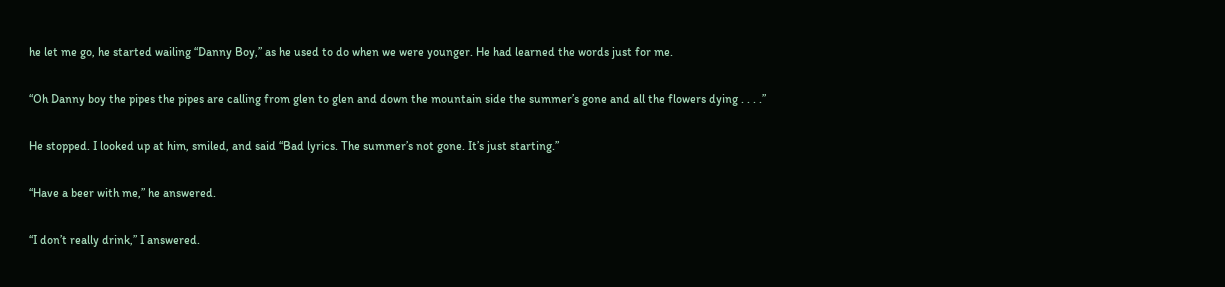he let me go, he started wailing “Danny Boy,” as he used to do when we were younger. He had learned the words just for me.

“Oh Danny boy the pipes the pipes are calling from glen to glen and down the mountain side the summer’s gone and all the flowers dying . . . .”

He stopped. I looked up at him, smiled, and said “Bad lyrics. The summer’s not gone. It’s just starting.”

“Have a beer with me,” he answered.

“I don’t really drink,” I answered.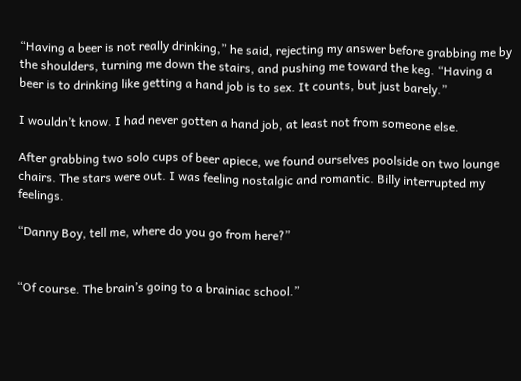“Having a beer is not really drinking,” he said, rejecting my answer before grabbing me by the shoulders, turning me down the stairs, and pushing me toward the keg. “Having a beer is to drinking like getting a hand job is to sex. It counts, but just barely.”

I wouldn’t know. I had never gotten a hand job, at least not from someone else.

After grabbing two solo cups of beer apiece, we found ourselves poolside on two lounge chairs. The stars were out. I was feeling nostalgic and romantic. Billy interrupted my feelings.

“Danny Boy, tell me, where do you go from here?”


“Of course. The brain’s going to a brainiac school.”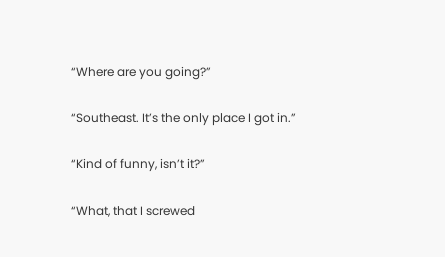“Where are you going?”

“Southeast. It’s the only place I got in.”

“Kind of funny, isn’t it?”

“What, that I screwed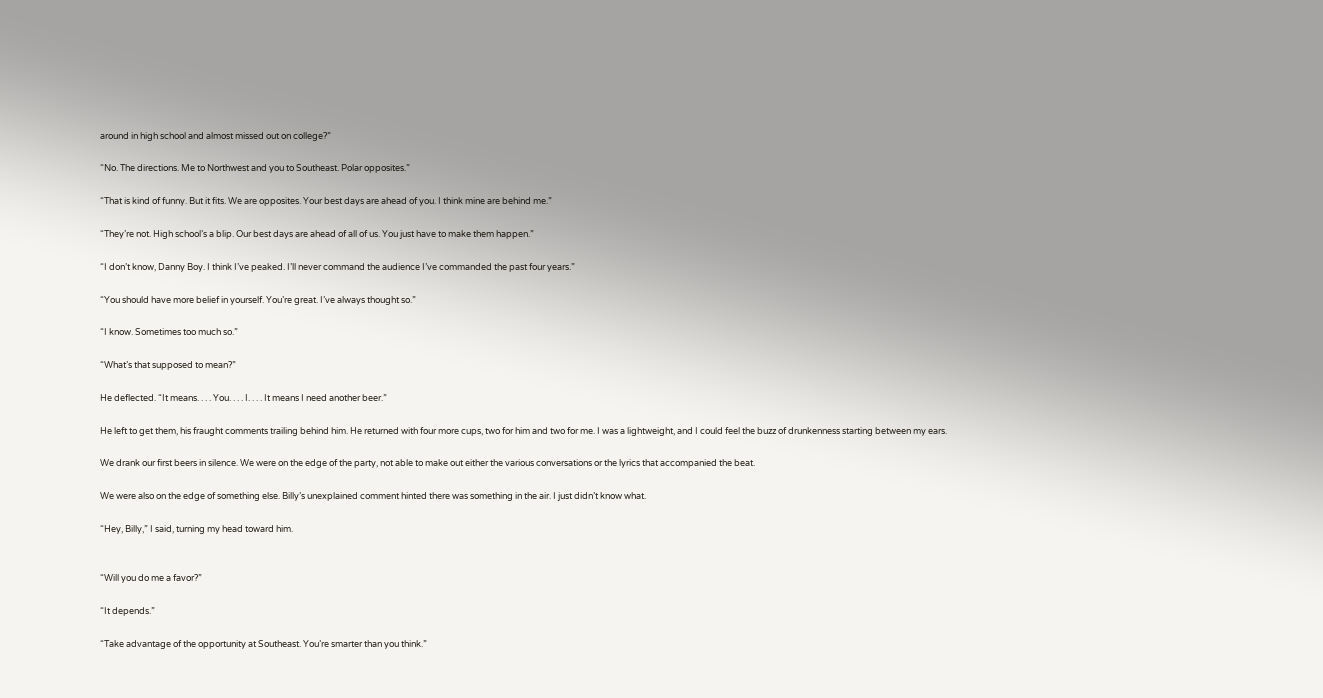around in high school and almost missed out on college?”

“No. The directions. Me to Northwest and you to Southeast. Polar opposites.”

“That is kind of funny. But it fits. We are opposites. Your best days are ahead of you. I think mine are behind me.”

“They’re not. High school’s a blip. Our best days are ahead of all of us. You just have to make them happen.”

“I don’t know, Danny Boy. I think I’ve peaked. I’ll never command the audience I’ve commanded the past four years.”

“You should have more belief in yourself. You’re great. I’ve always thought so.”

“I know. Sometimes too much so.”

“What’s that supposed to mean?”

He deflected. “It means. . . . You. . . . I. . . . It means I need another beer.”

He left to get them, his fraught comments trailing behind him. He returned with four more cups, two for him and two for me. I was a lightweight, and I could feel the buzz of drunkenness starting between my ears.

We drank our first beers in silence. We were on the edge of the party, not able to make out either the various conversations or the lyrics that accompanied the beat.

We were also on the edge of something else. Billy’s unexplained comment hinted there was something in the air. I just didn’t know what.

“Hey, Billy,” I said, turning my head toward him.


“Will you do me a favor?”

“It depends.”

“Take advantage of the opportunity at Southeast. You’re smarter than you think.”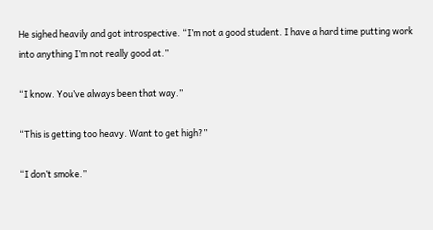He sighed heavily and got introspective. “I’m not a good student. I have a hard time putting work into anything I’m not really good at.”

“I know. You’ve always been that way.”

“This is getting too heavy. Want to get high?”

“I don’t smoke.”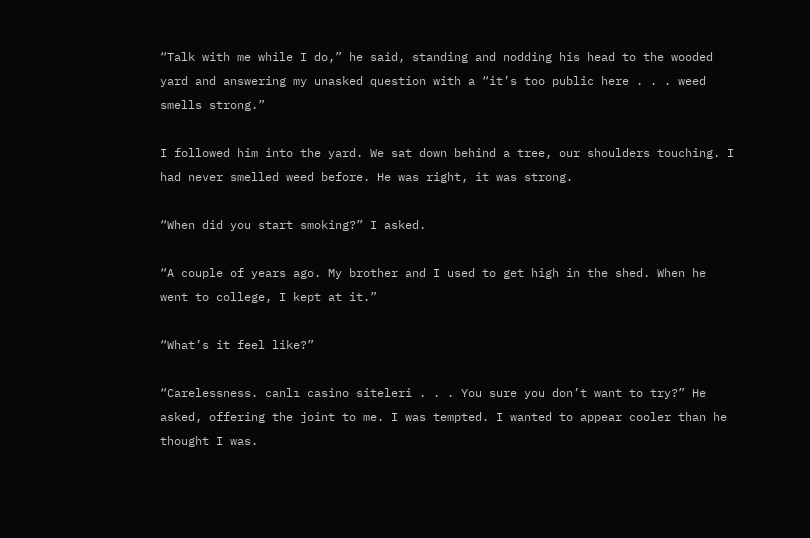“Talk with me while I do,” he said, standing and nodding his head to the wooded yard and answering my unasked question with a “it’s too public here . . . weed smells strong.”

I followed him into the yard. We sat down behind a tree, our shoulders touching. I had never smelled weed before. He was right, it was strong.

“When did you start smoking?” I asked.

“A couple of years ago. My brother and I used to get high in the shed. When he went to college, I kept at it.”

“What’s it feel like?”

“Carelessness. canlı casino siteleri . . . You sure you don’t want to try?” He asked, offering the joint to me. I was tempted. I wanted to appear cooler than he thought I was.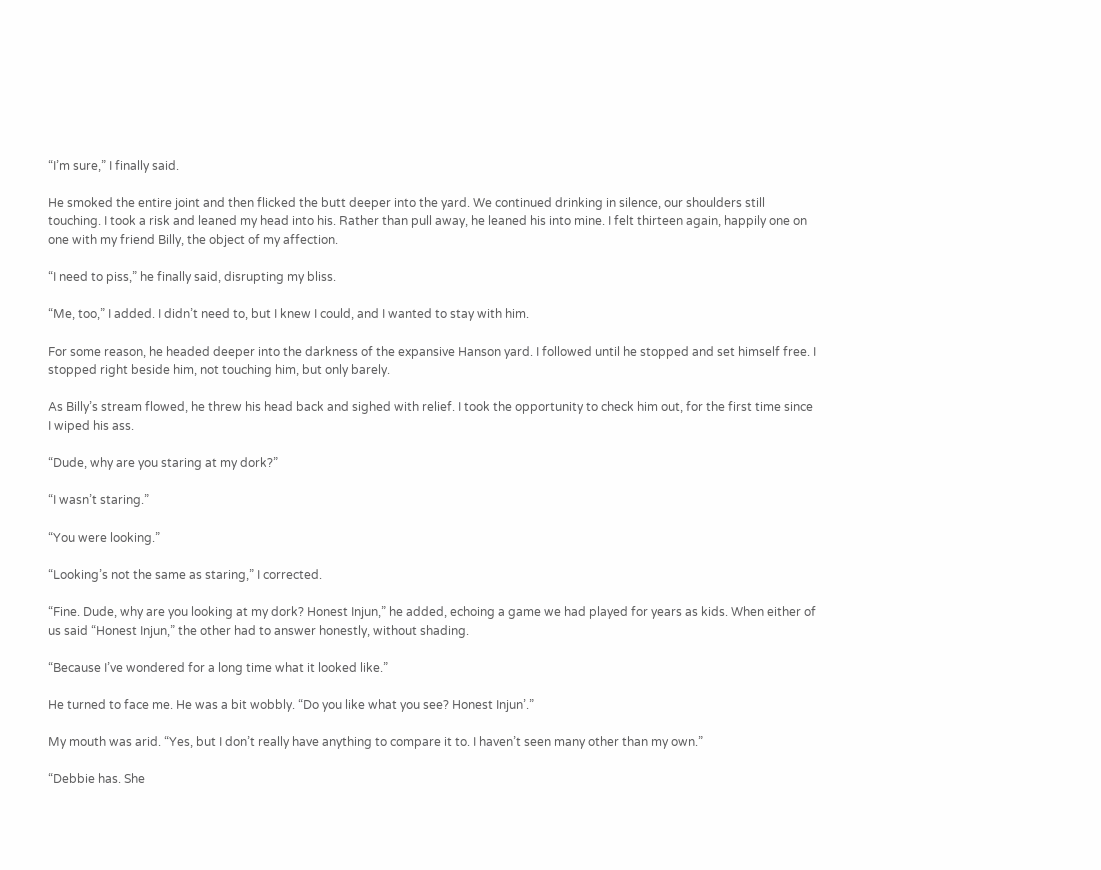“I’m sure,” I finally said.

He smoked the entire joint and then flicked the butt deeper into the yard. We continued drinking in silence, our shoulders still touching. I took a risk and leaned my head into his. Rather than pull away, he leaned his into mine. I felt thirteen again, happily one on one with my friend Billy, the object of my affection.

“I need to piss,” he finally said, disrupting my bliss.

“Me, too,” I added. I didn’t need to, but I knew I could, and I wanted to stay with him.

For some reason, he headed deeper into the darkness of the expansive Hanson yard. I followed until he stopped and set himself free. I stopped right beside him, not touching him, but only barely.

As Billy’s stream flowed, he threw his head back and sighed with relief. I took the opportunity to check him out, for the first time since I wiped his ass.

“Dude, why are you staring at my dork?”

“I wasn’t staring.”

“You were looking.”

“Looking’s not the same as staring,” I corrected.

“Fine. Dude, why are you looking at my dork? Honest Injun,” he added, echoing a game we had played for years as kids. When either of us said “Honest Injun,” the other had to answer honestly, without shading.

“Because I’ve wondered for a long time what it looked like.”

He turned to face me. He was a bit wobbly. “Do you like what you see? Honest Injun’.”

My mouth was arid. “Yes, but I don’t really have anything to compare it to. I haven’t seen many other than my own.”

“Debbie has. She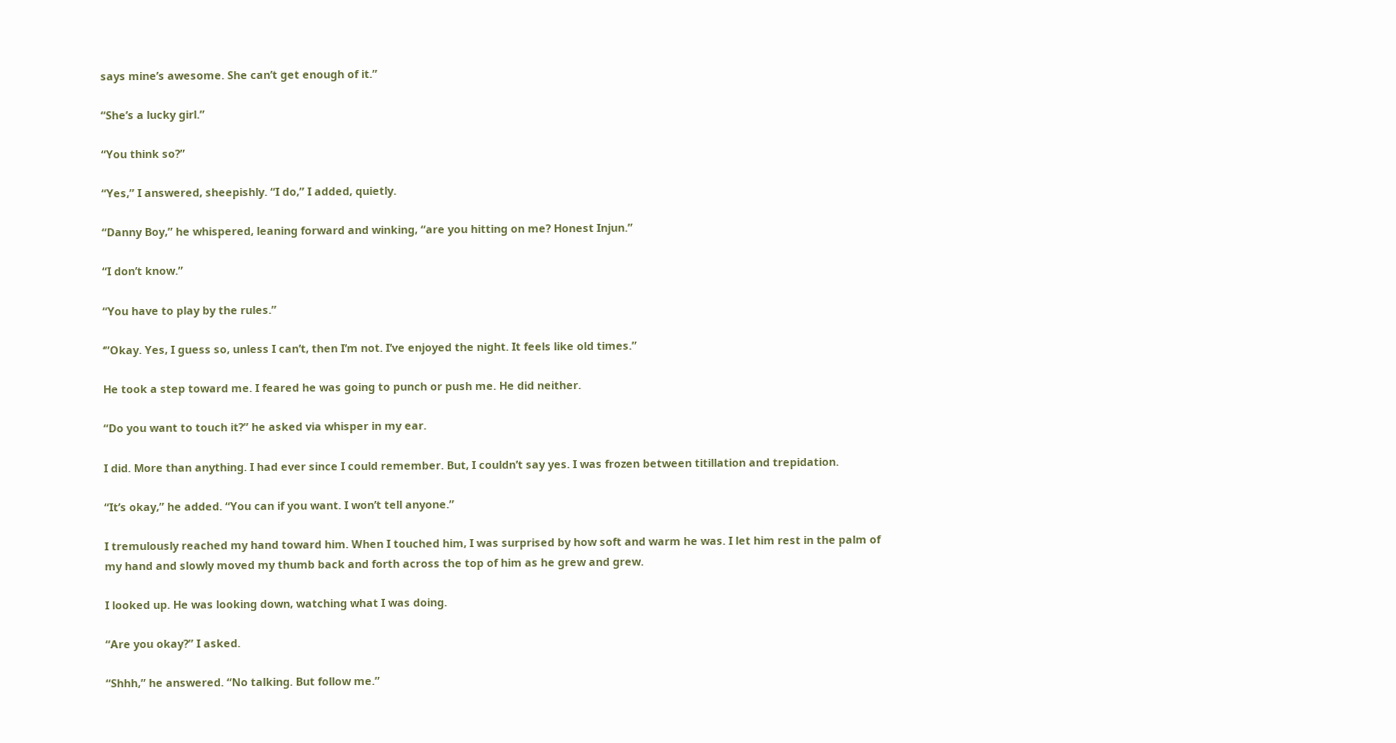says mine’s awesome. She can’t get enough of it.”

“She’s a lucky girl.”

“You think so?”

“Yes,” I answered, sheepishly. “I do,” I added, quietly.

“Danny Boy,” he whispered, leaning forward and winking, “are you hitting on me? Honest Injun.”

“I don’t know.”

“You have to play by the rules.”

‘”Okay. Yes, I guess so, unless I can’t, then I’m not. I’ve enjoyed the night. It feels like old times.”

He took a step toward me. I feared he was going to punch or push me. He did neither.

“Do you want to touch it?” he asked via whisper in my ear.

I did. More than anything. I had ever since I could remember. But, I couldn’t say yes. I was frozen between titillation and trepidation.

“It’s okay,” he added. “You can if you want. I won’t tell anyone.”

I tremulously reached my hand toward him. When I touched him, I was surprised by how soft and warm he was. I let him rest in the palm of my hand and slowly moved my thumb back and forth across the top of him as he grew and grew.

I looked up. He was looking down, watching what I was doing.

“Are you okay?” I asked.

“Shhh,” he answered. “No talking. But follow me.”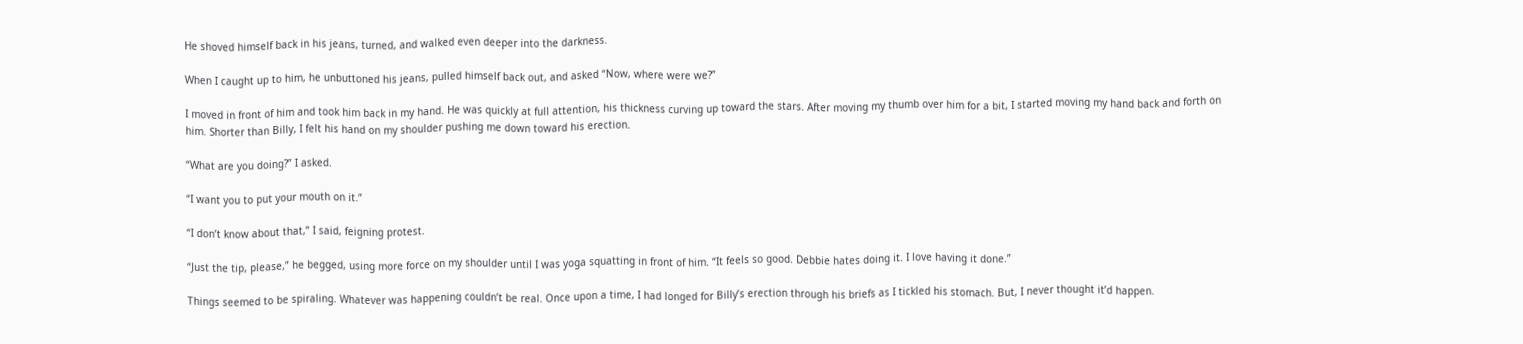He shoved himself back in his jeans, turned, and walked even deeper into the darkness.

When I caught up to him, he unbuttoned his jeans, pulled himself back out, and asked “Now, where were we?”

I moved in front of him and took him back in my hand. He was quickly at full attention, his thickness curving up toward the stars. After moving my thumb over him for a bit, I started moving my hand back and forth on him. Shorter than Billy, I felt his hand on my shoulder pushing me down toward his erection.

“What are you doing?” I asked.

“I want you to put your mouth on it.”

“I don’t know about that,” I said, feigning protest.

“Just the tip, please,” he begged, using more force on my shoulder until I was yoga squatting in front of him. “It feels so good. Debbie hates doing it. I love having it done.”

Things seemed to be spiraling. Whatever was happening couldn’t be real. Once upon a time, I had longed for Billy’s erection through his briefs as I tickled his stomach. But, I never thought it’d happen.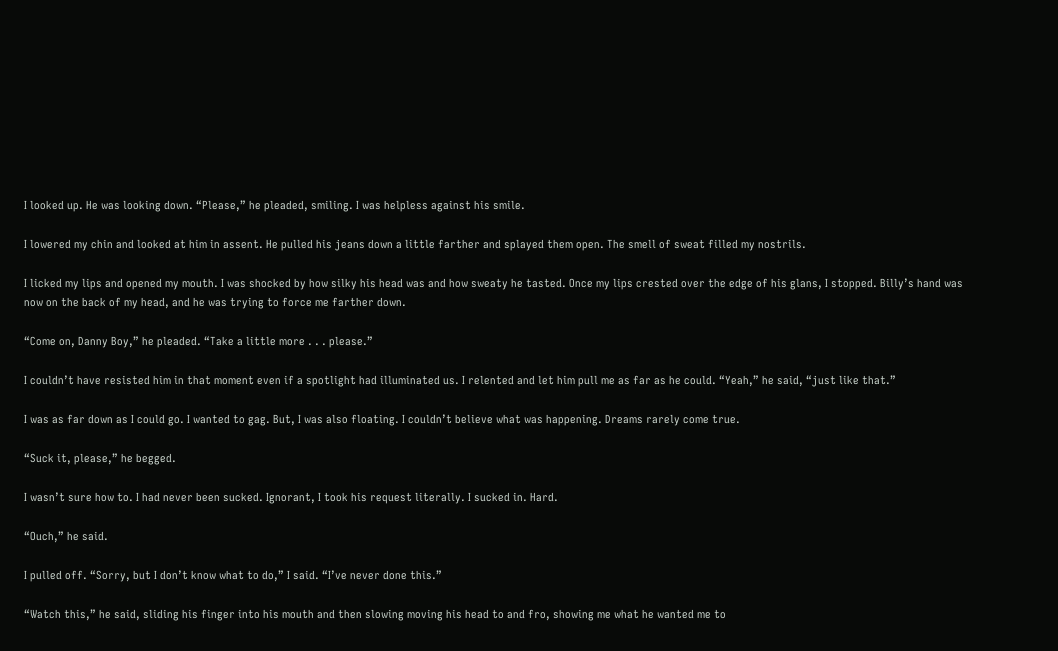I looked up. He was looking down. “Please,” he pleaded, smiling. I was helpless against his smile.

I lowered my chin and looked at him in assent. He pulled his jeans down a little farther and splayed them open. The smell of sweat filled my nostrils.

I licked my lips and opened my mouth. I was shocked by how silky his head was and how sweaty he tasted. Once my lips crested over the edge of his glans, I stopped. Billy’s hand was now on the back of my head, and he was trying to force me farther down.

“Come on, Danny Boy,” he pleaded. “Take a little more . . . please.”

I couldn’t have resisted him in that moment even if a spotlight had illuminated us. I relented and let him pull me as far as he could. “Yeah,” he said, “just like that.”

I was as far down as I could go. I wanted to gag. But, I was also floating. I couldn’t believe what was happening. Dreams rarely come true.

“Suck it, please,” he begged.

I wasn’t sure how to. I had never been sucked. Ignorant, I took his request literally. I sucked in. Hard.

“Ouch,” he said.

I pulled off. “Sorry, but I don’t know what to do,” I said. “I’ve never done this.”

“Watch this,” he said, sliding his finger into his mouth and then slowing moving his head to and fro, showing me what he wanted me to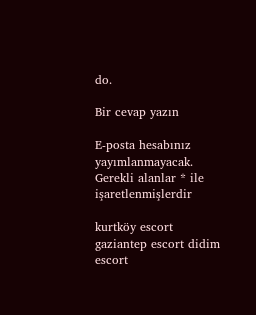do.

Bir cevap yazın

E-posta hesabınız yayımlanmayacak. Gerekli alanlar * ile işaretlenmişlerdir

kurtköy escort gaziantep escort didim escort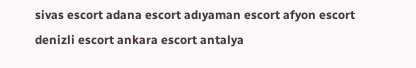sivas escort adana escort adıyaman escort afyon escort denizli escort ankara escort antalya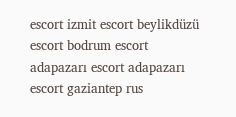escort izmit escort beylikdüzü escort bodrum escort adapazarı escort adapazarı escort gaziantep rus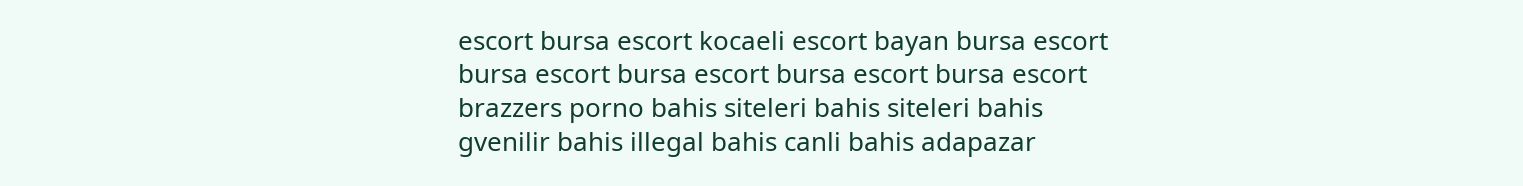escort bursa escort kocaeli escort bayan bursa escort bursa escort bursa escort bursa escort bursa escort brazzers porno bahis siteleri bahis siteleri bahis gvenilir bahis illegal bahis canli bahis adapazar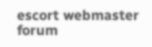escort webmaster forum